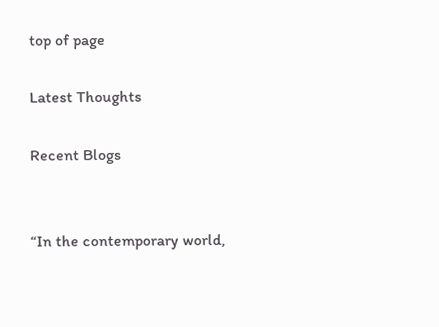top of page

Latest Thoughts

Recent Blogs


“In the contemporary world,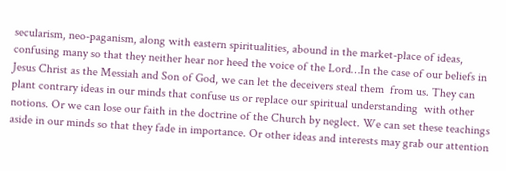secularism, neo-paganism, along with eastern spiritualities, abound in the market-place of ideas, confusing many so that they neither hear nor heed the voice of the Lord…In the case of our beliefs in Jesus Christ as the Messiah and Son of God, we can let the deceivers steal them  from us. They can plant contrary ideas in our minds that confuse us or replace our spiritual understanding  with other notions. Or we can lose our faith in the doctrine of the Church by neglect. We can set these teachings aside in our minds so that they fade in importance. Or other ideas and interests may grab our attention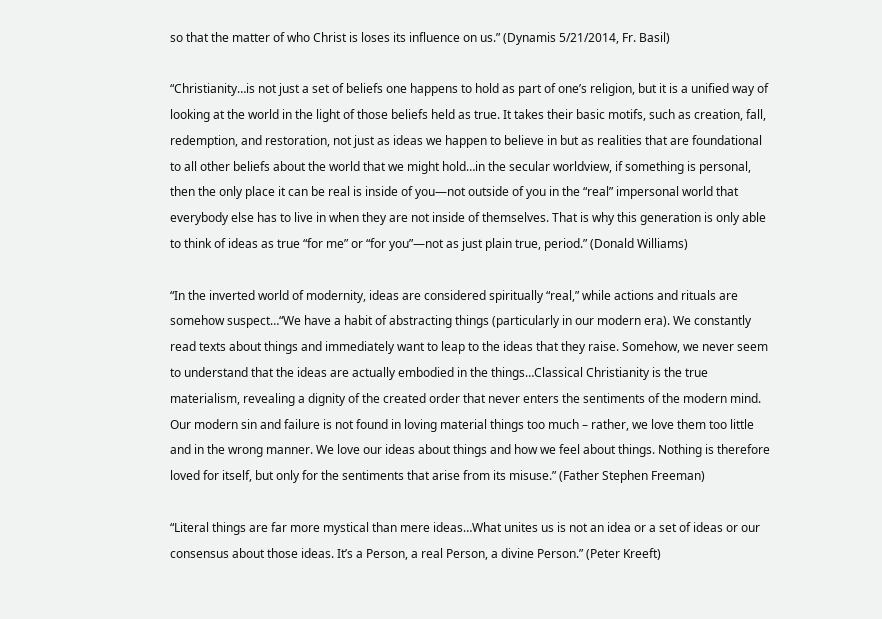so that the matter of who Christ is loses its influence on us.” (Dynamis 5/21/2014, Fr. Basil)

“Christianity…is not just a set of beliefs one happens to hold as part of one’s religion, but it is a unified way of looking at the world in the light of those beliefs held as true. It takes their basic motifs, such as creation, fall, redemption, and restoration, not just as ideas we happen to believe in but as realities that are foundational to all other beliefs about the world that we might hold…in the secular worldview, if something is personal, then the only place it can be real is inside of you—not outside of you in the “real” impersonal world that everybody else has to live in when they are not inside of themselves. That is why this generation is only able to think of ideas as true “for me” or “for you”—not as just plain true, period.” (Donald Williams)

“In the inverted world of modernity, ideas are considered spiritually “real,” while actions and rituals are somehow suspect…“We have a habit of abstracting things (particularly in our modern era). We constantly read texts about things and immediately want to leap to the ideas that they raise. Somehow, we never seem to understand that the ideas are actually embodied in the things…Classical Christianity is the true materialism, revealing a dignity of the created order that never enters the sentiments of the modern mind. Our modern sin and failure is not found in loving material things too much – rather, we love them too little and in the wrong manner. We love our ideas about things and how we feel about things. Nothing is therefore loved for itself, but only for the sentiments that arise from its misuse.” (Father Stephen Freeman)

“Literal things are far more mystical than mere ideas…What unites us is not an idea or a set of ideas or our consensus about those ideas. It’s a Person, a real Person, a divine Person.” (Peter Kreeft)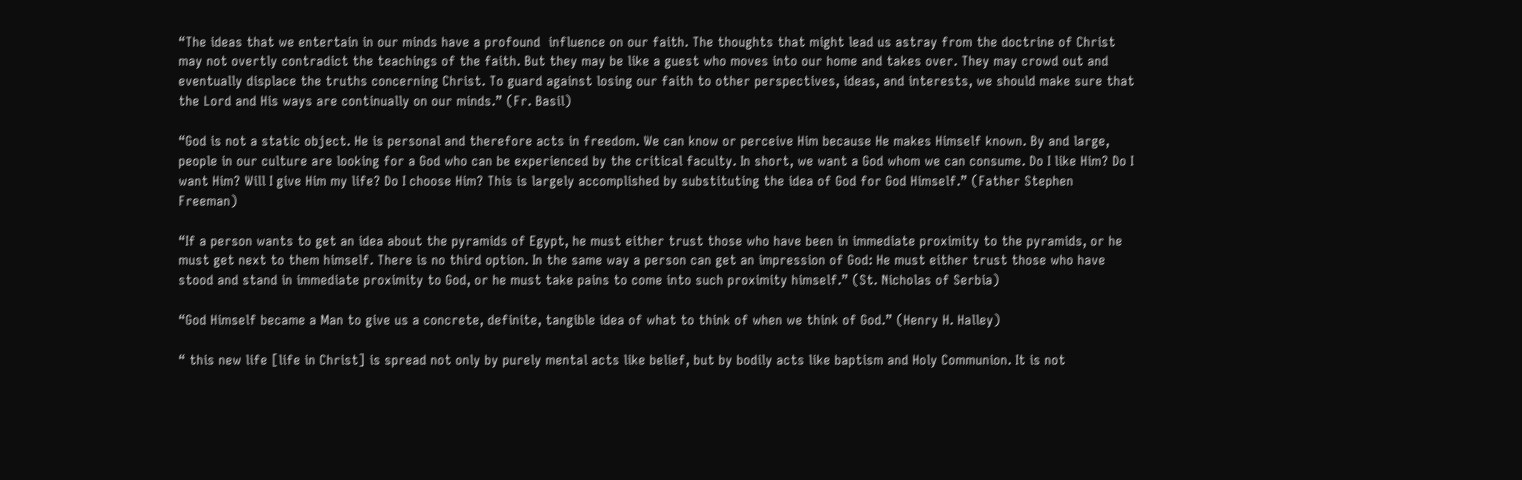“The ideas that we entertain in our minds have a profound  influence on our faith. The thoughts that might lead us astray from the doctrine of Christ may not overtly contradict the teachings of the faith. But they may be like a guest who moves into our home and takes over. They may crowd out and eventually displace the truths concerning Christ. To guard against losing our faith to other perspectives, ideas, and interests, we should make sure that the Lord and His ways are continually on our minds.” (Fr. Basil)

“God is not a static object. He is personal and therefore acts in freedom. We can know or perceive Him because He makes Himself known. By and large, people in our culture are looking for a God who can be experienced by the critical faculty. In short, we want a God whom we can consume. Do I like Him? Do I want Him? Will I give Him my life? Do I choose Him? This is largely accomplished by substituting the idea of God for God Himself.” (Father Stephen Freeman)

“If a person wants to get an idea about the pyramids of Egypt, he must either trust those who have been in immediate proximity to the pyramids, or he must get next to them himself. There is no third option. In the same way a person can get an impression of God: He must either trust those who have stood and stand in immediate proximity to God, or he must take pains to come into such proximity himself.” (St. Nicholas of Serbia)

“God Himself became a Man to give us a concrete, definite, tangible idea of what to think of when we think of God.” (Henry H. Halley)

“ this new life [life in Christ] is spread not only by purely mental acts like belief, but by bodily acts like baptism and Holy Communion. It is not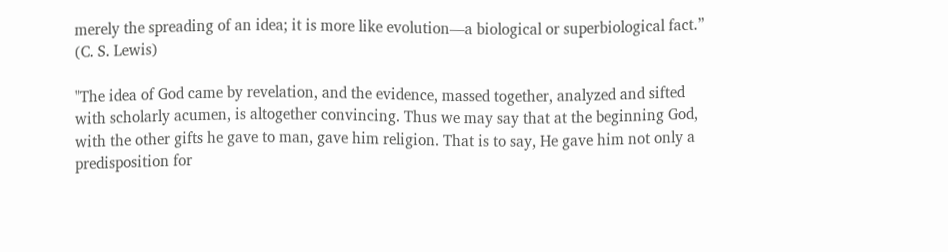merely the spreading of an idea; it is more like evolution—a biological or superbiological fact.” (C. S. Lewis)

"The idea of God came by revelation, and the evidence, massed together, analyzed and sifted with scholarly acumen, is altogether convincing. Thus we may say that at the beginning God, with the other gifts he gave to man, gave him religion. That is to say, He gave him not only a predisposition for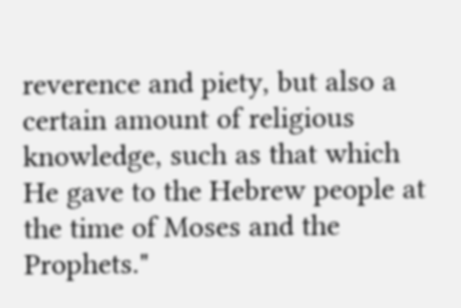reverence and piety, but also a certain amount of religious knowledge, such as that which He gave to the Hebrew people at the time of Moses and the Prophets."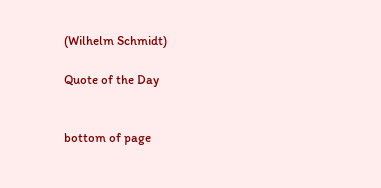(Wilhelm Schmidt)

Quote of the Day


bottom of page